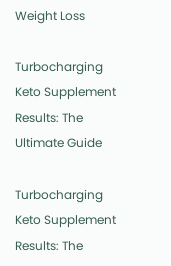Weight Loss

Turbocharging Keto Supplement Results: The Ultimate Guide

Turbocharging Keto Supplement Results: The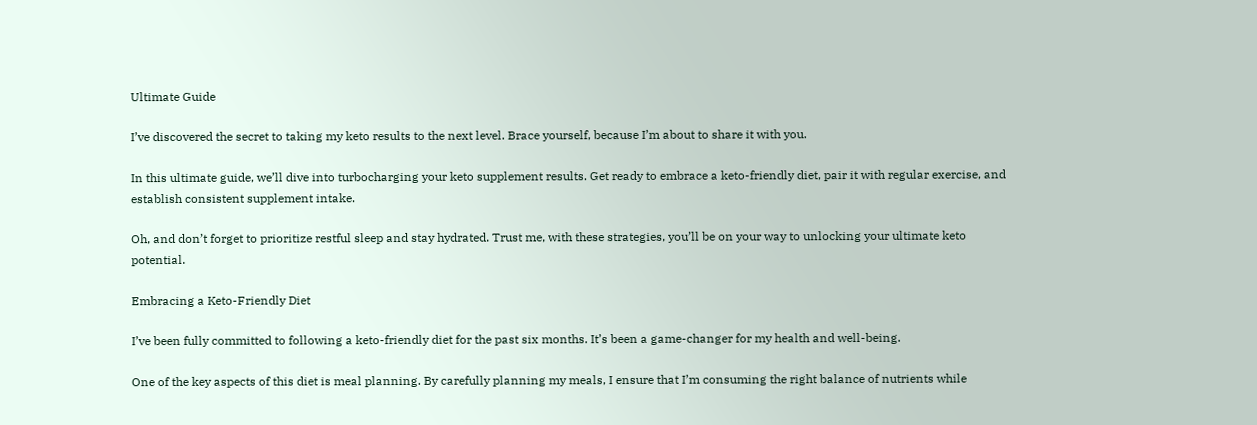Ultimate Guide

I’ve discovered the secret to taking my keto results to the next level. Brace yourself, because I’m about to share it with you.

In this ultimate guide, we’ll dive into turbocharging your keto supplement results. Get ready to embrace a keto-friendly diet, pair it with regular exercise, and establish consistent supplement intake.

Oh, and don’t forget to prioritize restful sleep and stay hydrated. Trust me, with these strategies, you’ll be on your way to unlocking your ultimate keto potential.

Embracing a Keto-Friendly Diet

I’ve been fully committed to following a keto-friendly diet for the past six months. It’s been a game-changer for my health and well-being.

One of the key aspects of this diet is meal planning. By carefully planning my meals, I ensure that I’m consuming the right balance of nutrients while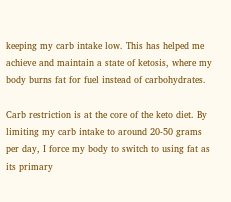keeping my carb intake low. This has helped me achieve and maintain a state of ketosis, where my body burns fat for fuel instead of carbohydrates.

Carb restriction is at the core of the keto diet. By limiting my carb intake to around 20-50 grams per day, I force my body to switch to using fat as its primary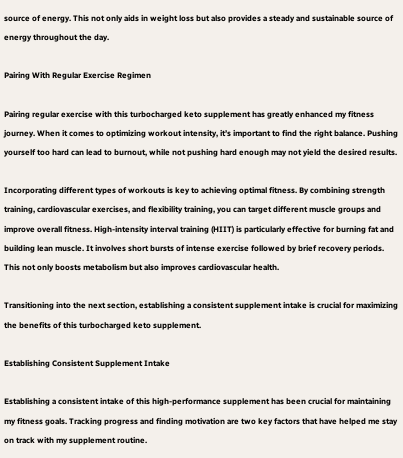source of energy. This not only aids in weight loss but also provides a steady and sustainable source of energy throughout the day.

Pairing With Regular Exercise Regimen

Pairing regular exercise with this turbocharged keto supplement has greatly enhanced my fitness journey. When it comes to optimizing workout intensity, it’s important to find the right balance. Pushing yourself too hard can lead to burnout, while not pushing hard enough may not yield the desired results.

Incorporating different types of workouts is key to achieving optimal fitness. By combining strength training, cardiovascular exercises, and flexibility training, you can target different muscle groups and improve overall fitness. High-intensity interval training (HIIT) is particularly effective for burning fat and building lean muscle. It involves short bursts of intense exercise followed by brief recovery periods. This not only boosts metabolism but also improves cardiovascular health.

Transitioning into the next section, establishing a consistent supplement intake is crucial for maximizing the benefits of this turbocharged keto supplement.

Establishing Consistent Supplement Intake

Establishing a consistent intake of this high-performance supplement has been crucial for maintaining my fitness goals. Tracking progress and finding motivation are two key factors that have helped me stay on track with my supplement routine.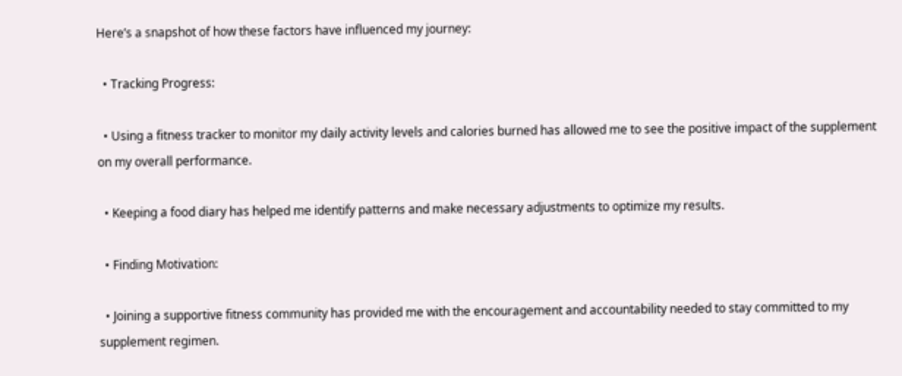Here’s a snapshot of how these factors have influenced my journey:

  • Tracking Progress:

  • Using a fitness tracker to monitor my daily activity levels and calories burned has allowed me to see the positive impact of the supplement on my overall performance.

  • Keeping a food diary has helped me identify patterns and make necessary adjustments to optimize my results.

  • Finding Motivation:

  • Joining a supportive fitness community has provided me with the encouragement and accountability needed to stay committed to my supplement regimen.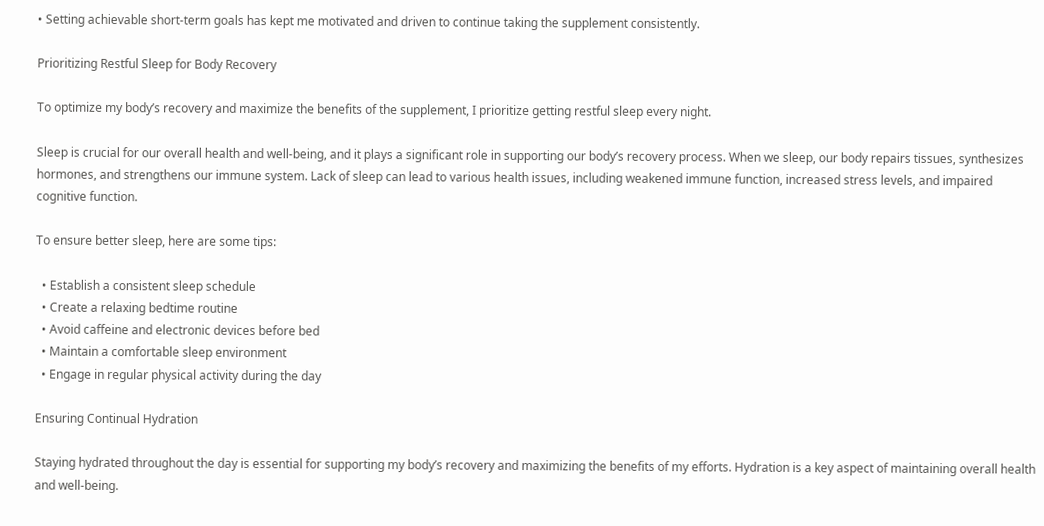• Setting achievable short-term goals has kept me motivated and driven to continue taking the supplement consistently.

Prioritizing Restful Sleep for Body Recovery

To optimize my body’s recovery and maximize the benefits of the supplement, I prioritize getting restful sleep every night.

Sleep is crucial for our overall health and well-being, and it plays a significant role in supporting our body’s recovery process. When we sleep, our body repairs tissues, synthesizes hormones, and strengthens our immune system. Lack of sleep can lead to various health issues, including weakened immune function, increased stress levels, and impaired cognitive function.

To ensure better sleep, here are some tips:

  • Establish a consistent sleep schedule
  • Create a relaxing bedtime routine
  • Avoid caffeine and electronic devices before bed
  • Maintain a comfortable sleep environment
  • Engage in regular physical activity during the day

Ensuring Continual Hydration

Staying hydrated throughout the day is essential for supporting my body’s recovery and maximizing the benefits of my efforts. Hydration is a key aspect of maintaining overall health and well-being.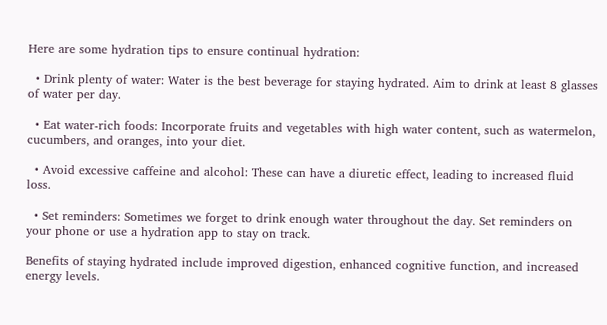Here are some hydration tips to ensure continual hydration:

  • Drink plenty of water: Water is the best beverage for staying hydrated. Aim to drink at least 8 glasses of water per day.

  • Eat water-rich foods: Incorporate fruits and vegetables with high water content, such as watermelon, cucumbers, and oranges, into your diet.

  • Avoid excessive caffeine and alcohol: These can have a diuretic effect, leading to increased fluid loss.

  • Set reminders: Sometimes we forget to drink enough water throughout the day. Set reminders on your phone or use a hydration app to stay on track.

Benefits of staying hydrated include improved digestion, enhanced cognitive function, and increased energy levels.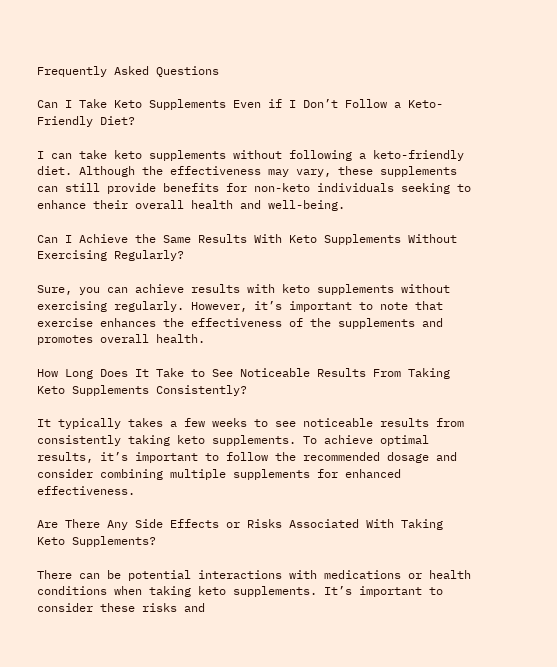Frequently Asked Questions

Can I Take Keto Supplements Even if I Don’t Follow a Keto-Friendly Diet?

I can take keto supplements without following a keto-friendly diet. Although the effectiveness may vary, these supplements can still provide benefits for non-keto individuals seeking to enhance their overall health and well-being.

Can I Achieve the Same Results With Keto Supplements Without Exercising Regularly?

Sure, you can achieve results with keto supplements without exercising regularly. However, it’s important to note that exercise enhances the effectiveness of the supplements and promotes overall health.

How Long Does It Take to See Noticeable Results From Taking Keto Supplements Consistently?

It typically takes a few weeks to see noticeable results from consistently taking keto supplements. To achieve optimal results, it’s important to follow the recommended dosage and consider combining multiple supplements for enhanced effectiveness.

Are There Any Side Effects or Risks Associated With Taking Keto Supplements?

There can be potential interactions with medications or health conditions when taking keto supplements. It’s important to consider these risks and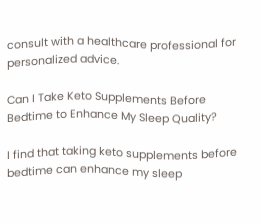consult with a healthcare professional for personalized advice.

Can I Take Keto Supplements Before Bedtime to Enhance My Sleep Quality?

I find that taking keto supplements before bedtime can enhance my sleep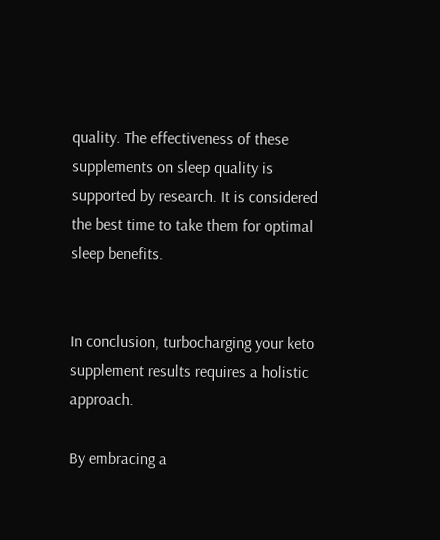quality. The effectiveness of these supplements on sleep quality is supported by research. It is considered the best time to take them for optimal sleep benefits.


In conclusion, turbocharging your keto supplement results requires a holistic approach.

By embracing a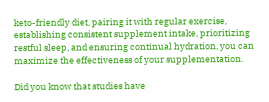keto-friendly diet, pairing it with regular exercise, establishing consistent supplement intake, prioritizing restful sleep, and ensuring continual hydration, you can maximize the effectiveness of your supplementation.

Did you know that studies have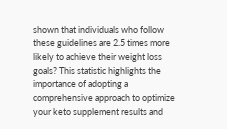shown that individuals who follow these guidelines are 2.5 times more likely to achieve their weight loss goals? This statistic highlights the importance of adopting a comprehensive approach to optimize your keto supplement results and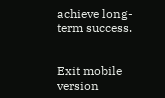achieve long-term success.


Exit mobile version